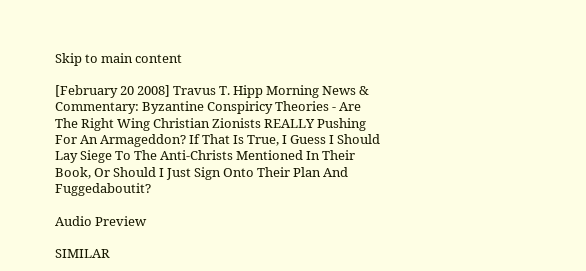Skip to main content

[February 20 2008] Travus T. Hipp Morning News & Commentary: Byzantine Conspiricy Theories - Are The Right Wing Christian Zionists REALLY Pushing For An Armageddon? If That Is True, I Guess I Should Lay Siege To The Anti-Christs Mentioned In Their Book, Or Should I Just Sign Onto Their Plan And Fuggedaboutit?

Audio Preview

SIMILAR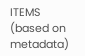ITEMS (based on metadata)